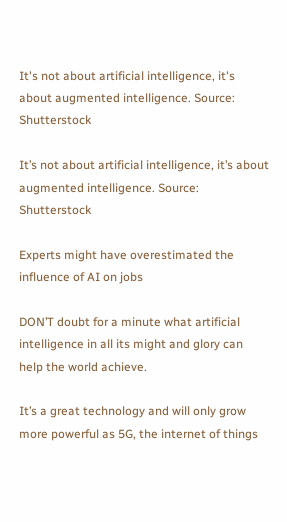It's not about artificial intelligence, it's about augmented intelligence. Source: Shutterstock

It’s not about artificial intelligence, it’s about augmented intelligence. Source: Shutterstock

Experts might have overestimated the influence of AI on jobs

DON’T doubt for a minute what artificial intelligence in all its might and glory can help the world achieve.

It’s a great technology and will only grow more powerful as 5G, the internet of things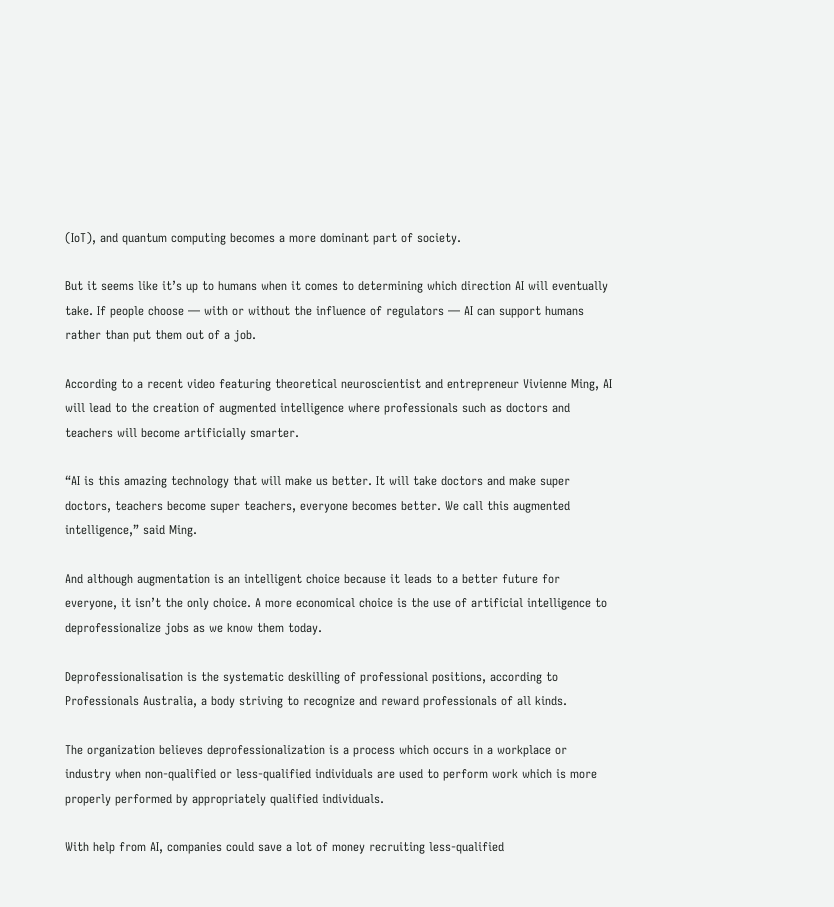(IoT), and quantum computing becomes a more dominant part of society.

But it seems like it’s up to humans when it comes to determining which direction AI will eventually take. If people choose — with or without the influence of regulators — AI can support humans rather than put them out of a job.

According to a recent video featuring theoretical neuroscientist and entrepreneur Vivienne Ming, AI will lead to the creation of augmented intelligence where professionals such as doctors and teachers will become artificially smarter.

“AI is this amazing technology that will make us better. It will take doctors and make super doctors, teachers become super teachers, everyone becomes better. We call this augmented intelligence,” said Ming.

And although augmentation is an intelligent choice because it leads to a better future for everyone, it isn’t the only choice. A more economical choice is the use of artificial intelligence to deprofessionalize jobs as we know them today.

Deprofessionalisation is the systematic deskilling of professional positions, according to Professionals Australia, a body striving to recognize and reward professionals of all kinds.

The organization believes deprofessionalization is a process which occurs in a workplace or industry when non-qualified or less-qualified individuals are used to perform work which is more properly performed by appropriately qualified individuals.

With help from AI, companies could save a lot of money recruiting less-qualified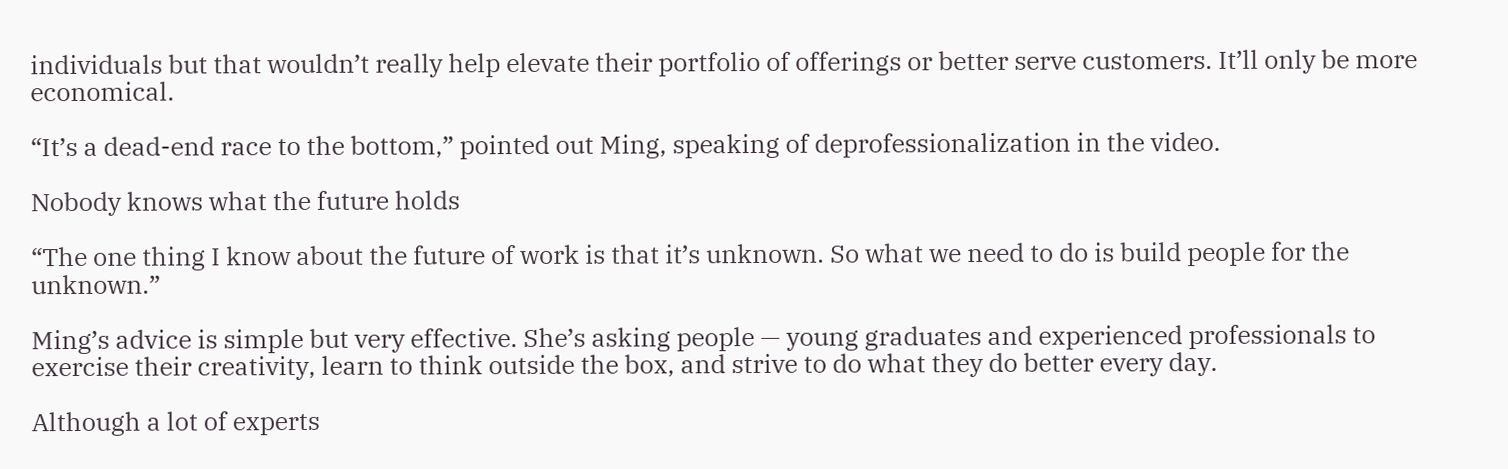individuals but that wouldn’t really help elevate their portfolio of offerings or better serve customers. It’ll only be more economical.

“It’s a dead-end race to the bottom,” pointed out Ming, speaking of deprofessionalization in the video.

Nobody knows what the future holds

“The one thing I know about the future of work is that it’s unknown. So what we need to do is build people for the unknown.”

Ming’s advice is simple but very effective. She’s asking people — young graduates and experienced professionals to exercise their creativity, learn to think outside the box, and strive to do what they do better every day.

Although a lot of experts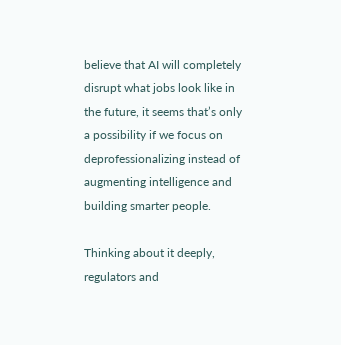believe that AI will completely disrupt what jobs look like in the future, it seems that’s only a possibility if we focus on deprofessionalizing instead of augmenting intelligence and building smarter people.

Thinking about it deeply, regulators and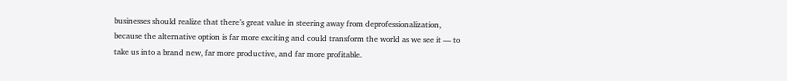businesses should realize that there’s great value in steering away from deprofessionalization, because the alternative option is far more exciting and could transform the world as we see it — to take us into a brand new, far more productive, and far more profitable.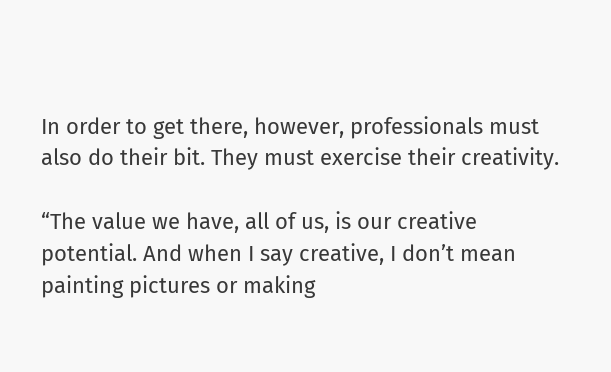In order to get there, however, professionals must also do their bit. They must exercise their creativity.

“The value we have, all of us, is our creative potential. And when I say creative, I don’t mean painting pictures or making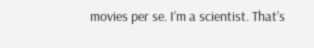movies per se. I’m a scientist. That’s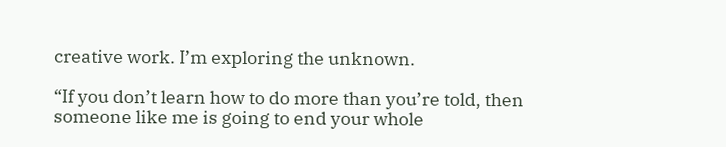creative work. I’m exploring the unknown.

“If you don’t learn how to do more than you’re told, then someone like me is going to end your whole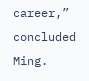career,” concluded Ming.